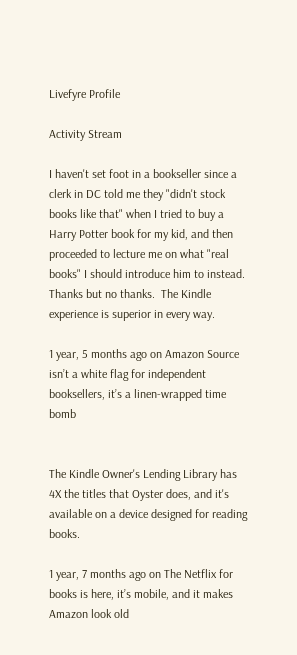Livefyre Profile

Activity Stream

I haven't set foot in a bookseller since a clerk in DC told me they "didn't stock books like that" when I tried to buy a Harry Potter book for my kid, and then proceeded to lecture me on what "real books" I should introduce him to instead.  Thanks but no thanks.  The Kindle experience is superior in every way.

1 year, 5 months ago on Amazon Source isn’t a white flag for independent booksellers, it’s a linen-wrapped time bomb


The Kindle Owner's Lending Library has 4X the titles that Oyster does, and it's available on a device designed for reading books.

1 year, 7 months ago on The Netflix for books is here, it’s mobile, and it makes Amazon look old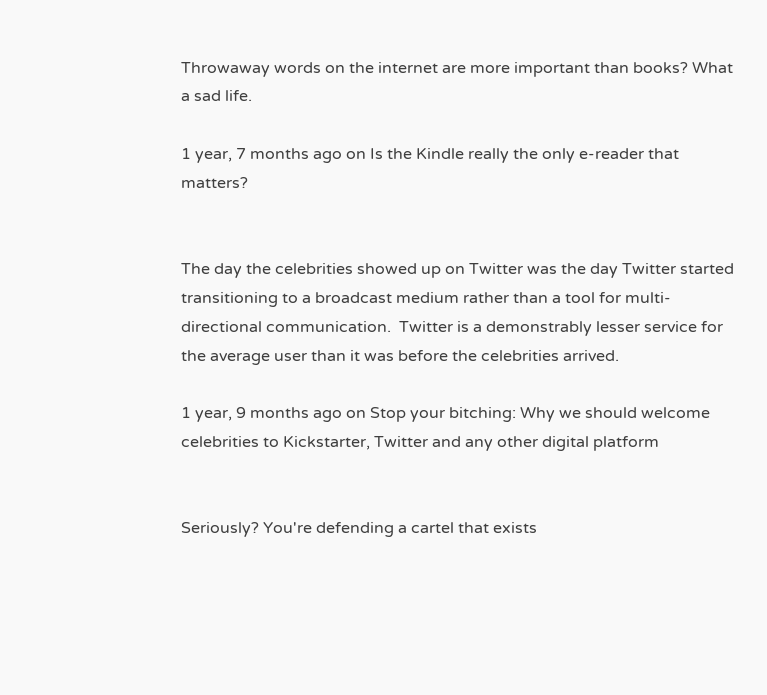Throwaway words on the internet are more important than books? What a sad life.

1 year, 7 months ago on Is the Kindle really the only e-reader that matters?


The day the celebrities showed up on Twitter was the day Twitter started transitioning to a broadcast medium rather than a tool for multi-directional communication.  Twitter is a demonstrably lesser service for the average user than it was before the celebrities arrived.

1 year, 9 months ago on Stop your bitching: Why we should welcome celebrities to Kickstarter, Twitter and any other digital platform


Seriously? You're defending a cartel that exists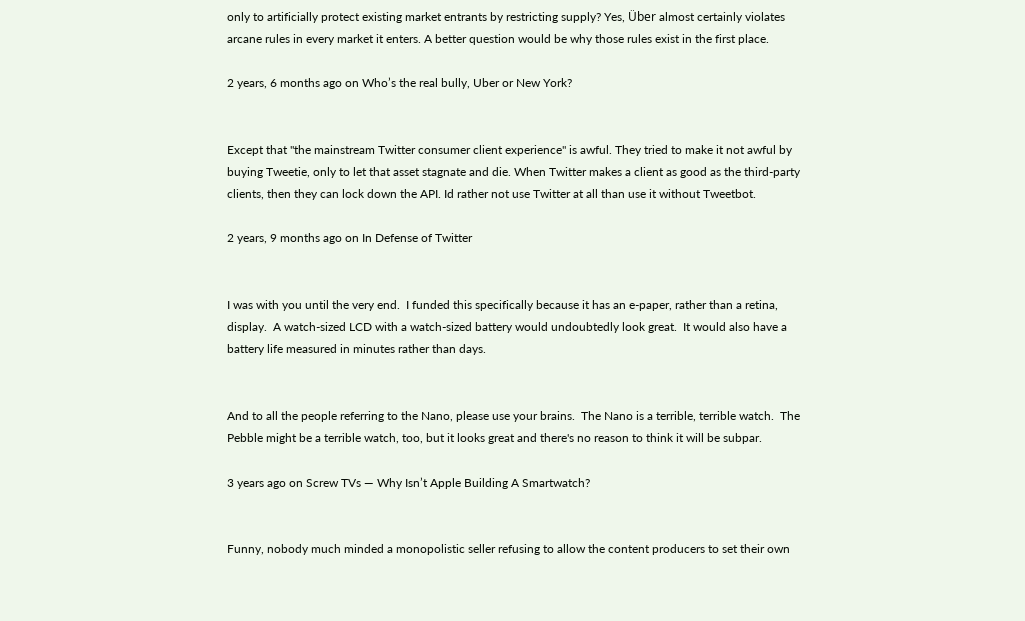only to artificially protect existing market entrants by restricting supply? Yes, Über almost certainly violates arcane rules in every market it enters. A better question would be why those rules exist in the first place.

2 years, 6 months ago on Who’s the real bully, Uber or New York?


Except that "the mainstream Twitter consumer client experience" is awful. They tried to make it not awful by buying Tweetie, only to let that asset stagnate and die. When Twitter makes a client as good as the third-party clients, then they can lock down the API. Id rather not use Twitter at all than use it without Tweetbot.

2 years, 9 months ago on In Defense of Twitter


I was with you until the very end.  I funded this specifically because it has an e-paper, rather than a retina, display.  A watch-sized LCD with a watch-sized battery would undoubtedly look great.  It would also have a battery life measured in minutes rather than days.


And to all the people referring to the Nano, please use your brains.  The Nano is a terrible, terrible watch.  The Pebble might be a terrible watch, too, but it looks great and there's no reason to think it will be subpar.

3 years ago on Screw TVs — Why Isn’t Apple Building A Smartwatch?


Funny, nobody much minded a monopolistic seller refusing to allow the content producers to set their own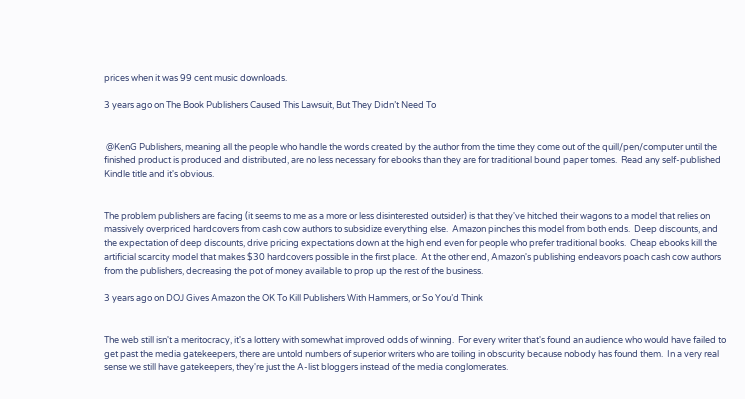prices when it was 99 cent music downloads.

3 years ago on The Book Publishers Caused This Lawsuit, But They Didn’t Need To


 @KenG Publishers, meaning all the people who handle the words created by the author from the time they come out of the quill/pen/computer until the finished product is produced and distributed, are no less necessary for ebooks than they are for traditional bound paper tomes.  Read any self-published Kindle title and it's obvious.


The problem publishers are facing (it seems to me as a more or less disinterested outsider) is that they've hitched their wagons to a model that relies on massively overpriced hardcovers from cash cow authors to subsidize everything else.  Amazon pinches this model from both ends.  Deep discounts, and the expectation of deep discounts, drive pricing expectations down at the high end even for people who prefer traditional books.  Cheap ebooks kill the artificial scarcity model that makes $30 hardcovers possible in the first place.  At the other end, Amazon's publishing endeavors poach cash cow authors from the publishers, decreasing the pot of money available to prop up the rest of the business.

3 years ago on DOJ Gives Amazon the OK To Kill Publishers With Hammers, or So You’d Think


The web still isn't a meritocracy, it's a lottery with somewhat improved odds of winning.  For every writer that's found an audience who would have failed to get past the media gatekeepers, there are untold numbers of superior writers who are toiling in obscurity because nobody has found them.  In a very real sense we still have gatekeepers, they're just the A-list bloggers instead of the media conglomerates.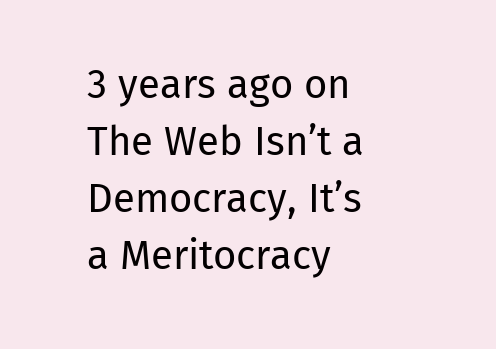3 years ago on The Web Isn’t a Democracy, It’s a Meritocracy